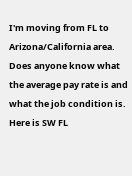I'm moving from FL to Arizona/California area. Does anyone know what the average pay rate is and what the job condition is. Here is SW FL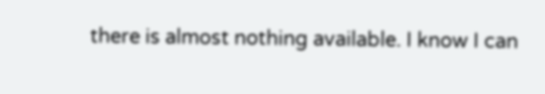there is almost nothing available. I know I can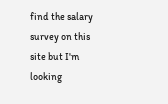find the salary survey on this site but I'm looking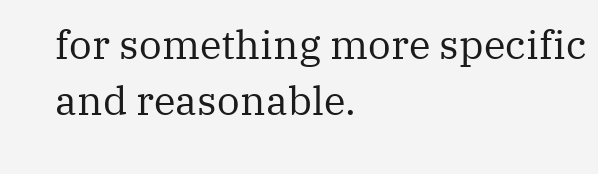for something more specific and reasonable.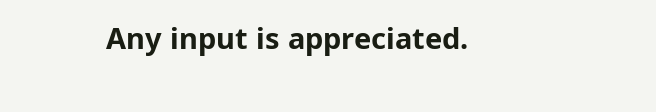Any input is appreciated.